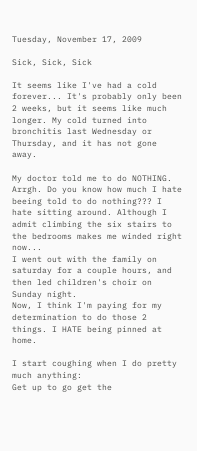Tuesday, November 17, 2009

Sick, Sick, Sick

It seems like I've had a cold forever... It's probably only been 2 weeks, but it seems like much longer. My cold turned into bronchitis last Wednesday or Thursday, and it has not gone away.

My doctor told me to do NOTHING. Arrgh. Do you know how much I hate beeing told to do nothing??? I hate sitting around. Although I admit climbing the six stairs to the bedrooms makes me winded right now...
I went out with the family on saturday for a couple hours, and then led children's choir on Sunday night.
Now, I think I'm paying for my determination to do those 2 things. I HATE being pinned at home.

I start coughing when I do pretty much anything:
Get up to go get the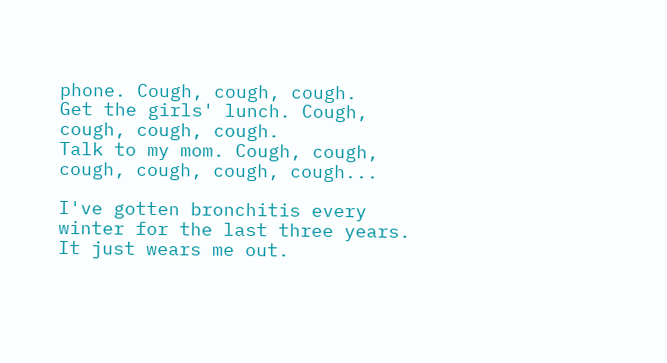phone. Cough, cough, cough.
Get the girls' lunch. Cough, cough, cough, cough.
Talk to my mom. Cough, cough, cough, cough, cough, cough...

I've gotten bronchitis every winter for the last three years. It just wears me out.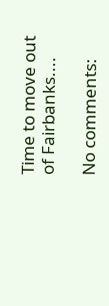Time to move out of Fairbanks....

No comments: